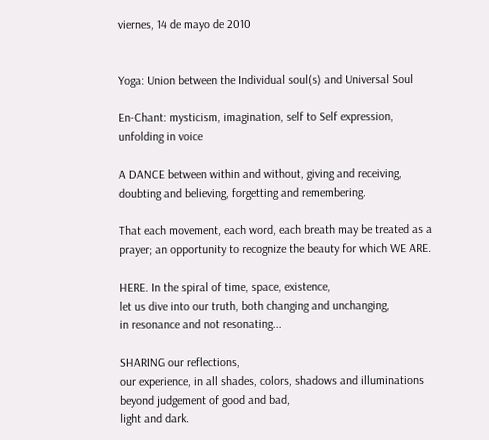viernes, 14 de mayo de 2010


Yoga: Union between the Individual soul(s) and Universal Soul

En-Chant: mysticism, imagination, self to Self expression, unfolding in voice

A DANCE between within and without, giving and receiving, doubting and believing, forgetting and remembering.

That each movement, each word, each breath may be treated as a prayer; an opportunity to recognize the beauty for which WE ARE.

HERE. In the spiral of time, space, existence,
let us dive into our truth, both changing and unchanging,
in resonance and not resonating...

SHARING our reflections,
our experience, in all shades, colors, shadows and illuminations
beyond judgement of good and bad,
light and dark.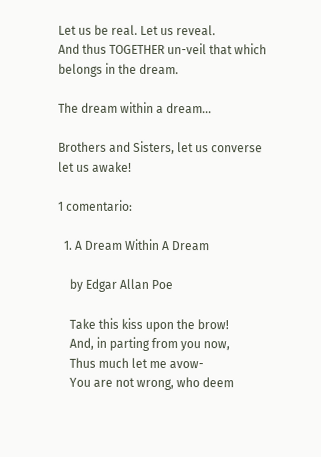Let us be real. Let us reveal.
And thus TOGETHER un-veil that which belongs in the dream.

The dream within a dream...

Brothers and Sisters, let us converse
let us awake!

1 comentario:

  1. A Dream Within A Dream

    by Edgar Allan Poe

    Take this kiss upon the brow!
    And, in parting from you now,
    Thus much let me avow-
    You are not wrong, who deem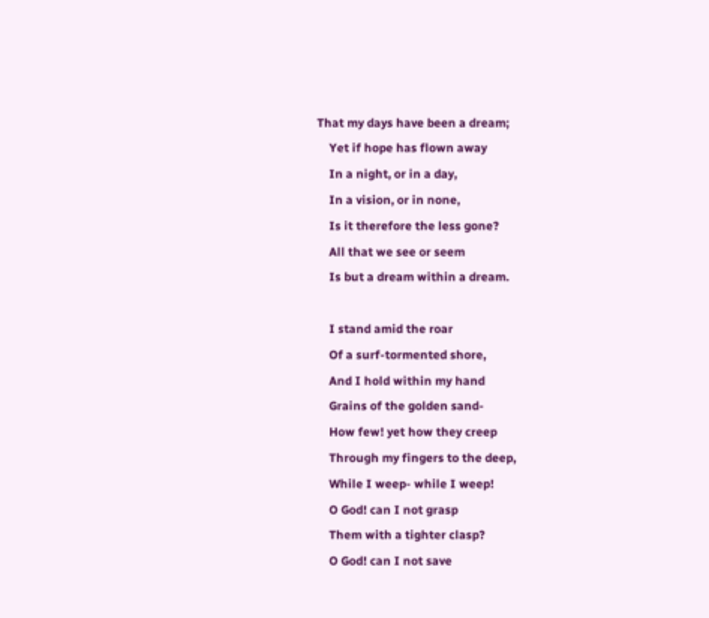That my days have been a dream;
    Yet if hope has flown away
    In a night, or in a day,
    In a vision, or in none,
    Is it therefore the less gone?
    All that we see or seem
    Is but a dream within a dream.

    I stand amid the roar
    Of a surf-tormented shore,
    And I hold within my hand
    Grains of the golden sand-
    How few! yet how they creep
    Through my fingers to the deep,
    While I weep- while I weep!
    O God! can I not grasp
    Them with a tighter clasp?
    O God! can I not save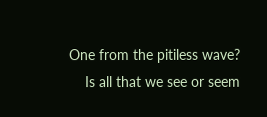One from the pitiless wave?
    Is all that we see or seem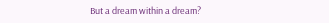But a dream within a dream?